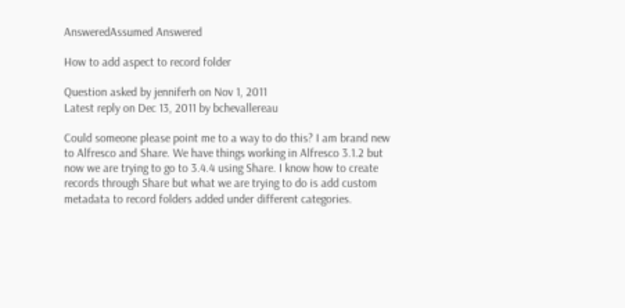AnsweredAssumed Answered

How to add aspect to record folder

Question asked by jenniferh on Nov 1, 2011
Latest reply on Dec 13, 2011 by bchevallereau

Could someone please point me to a way to do this? I am brand new to Alfresco and Share. We have things working in Alfresco 3.1.2 but now we are trying to go to 3.4.4 using Share. I know how to create records through Share but what we are trying to do is add custom metadata to record folders added under different categories.